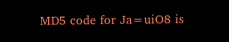MD5 code for Ja=uiO8 is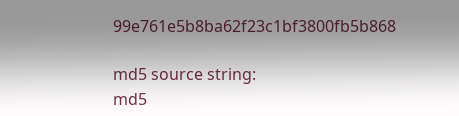99e761e5b8ba62f23c1bf3800fb5b868

md5 source string:
md5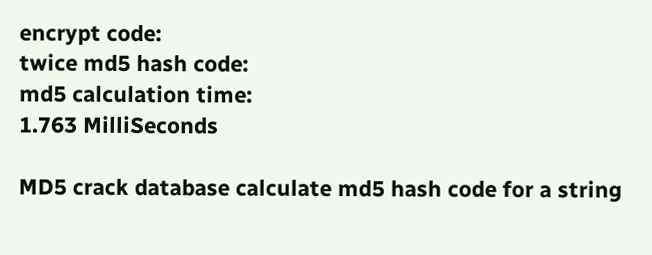encrypt code:
twice md5 hash code:
md5 calculation time:
1.763 MilliSeconds

MD5 crack database calculate md5 hash code for a string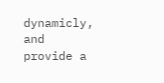dynamicly, and provide a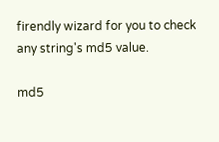firendly wizard for you to check any string's md5 value.

md5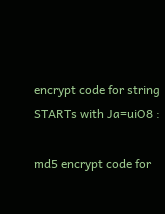encrypt code for string STARTs with Ja=uiO8 :

md5 encrypt code for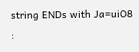string ENDs with Ja=uiO8 :